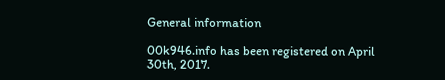General information

00k946.info has been registered on April 30th, 2017.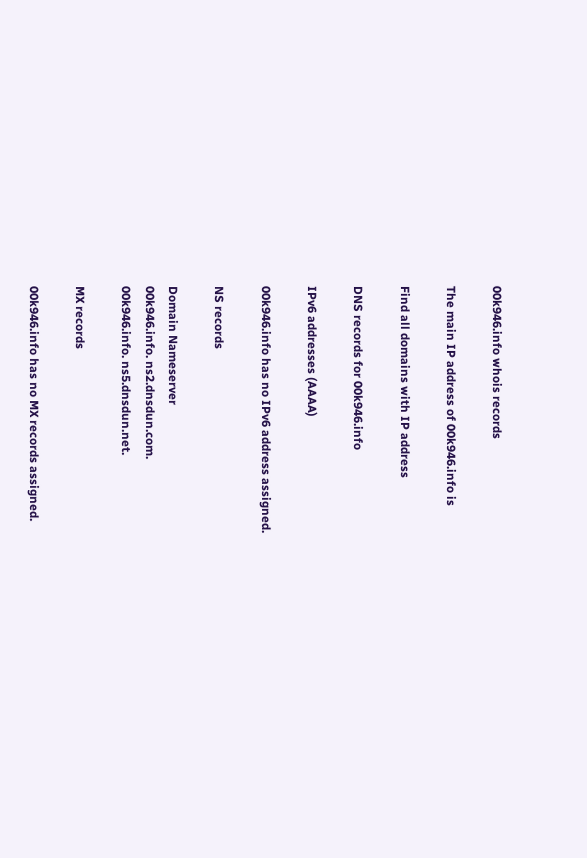00k946.info whois records

The main IP address of 00k946.info is

Find all domains with IP address

DNS records for 00k946.info

IPv6 addresses (AAAA)

00k946.info has no IPv6 address assigned.

NS records

Domain Nameserver
00k946.info. ns2.dnsdun.com.
00k946.info. ns5.dnsdun.net.

MX records

00k946.info has no MX records assigned.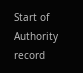Start of Authority record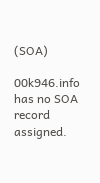(SOA)

00k946.info has no SOA record assigned.